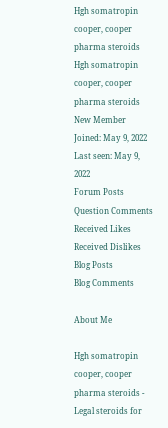Hgh somatropin cooper, cooper pharma steroids
Hgh somatropin cooper, cooper pharma steroids
New Member
Joined: May 9, 2022
Last seen: May 9, 2022
Forum Posts
Question Comments
Received Likes
Received Dislikes
Blog Posts
Blog Comments

About Me

Hgh somatropin cooper, cooper pharma steroids - Legal steroids for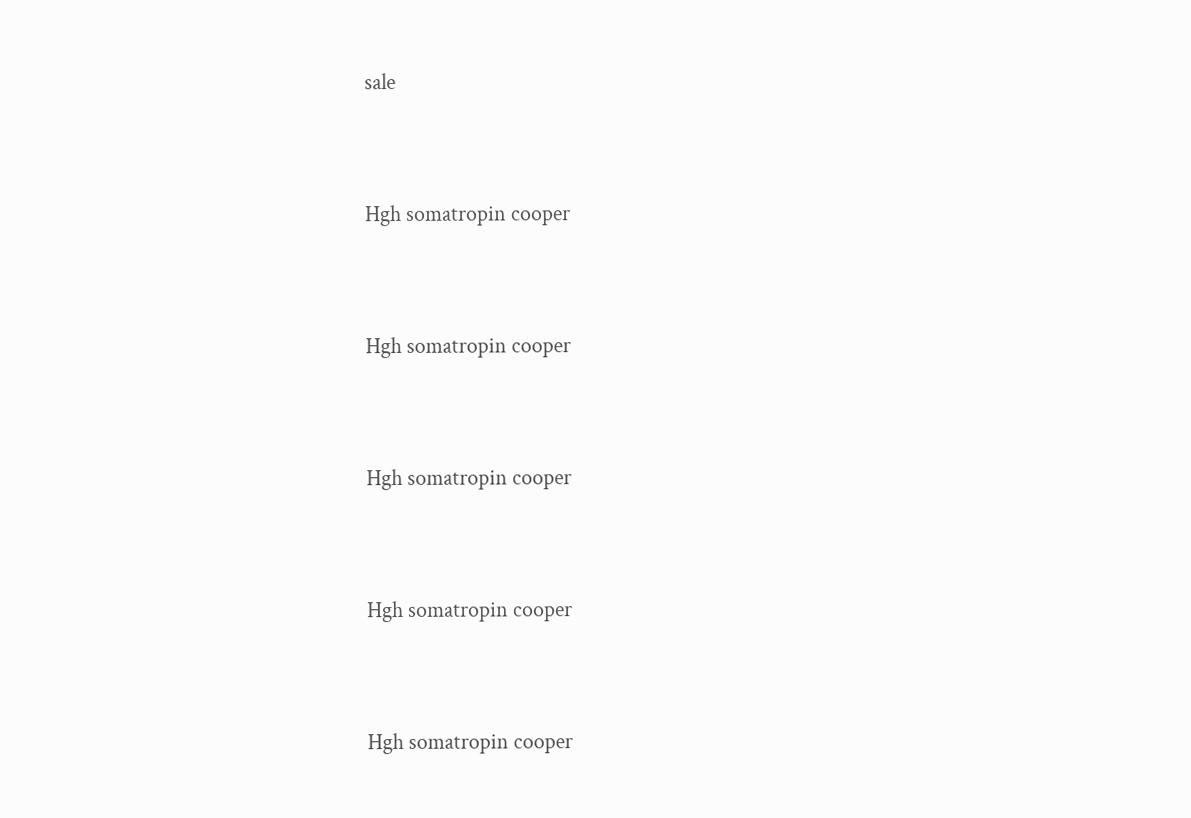sale


Hgh somatropin cooper


Hgh somatropin cooper


Hgh somatropin cooper


Hgh somatropin cooper


Hgh somatropin cooper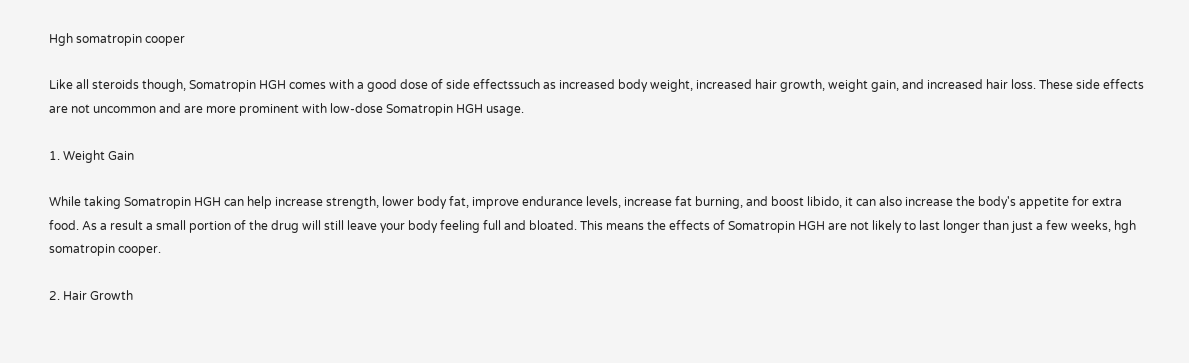Hgh somatropin cooper

Like all steroids though, Somatropin HGH comes with a good dose of side effectssuch as increased body weight, increased hair growth, weight gain, and increased hair loss. These side effects are not uncommon and are more prominent with low-dose Somatropin HGH usage.

1. Weight Gain

While taking Somatropin HGH can help increase strength, lower body fat, improve endurance levels, increase fat burning, and boost libido, it can also increase the body's appetite for extra food. As a result a small portion of the drug will still leave your body feeling full and bloated. This means the effects of Somatropin HGH are not likely to last longer than just a few weeks, hgh somatropin cooper.

2. Hair Growth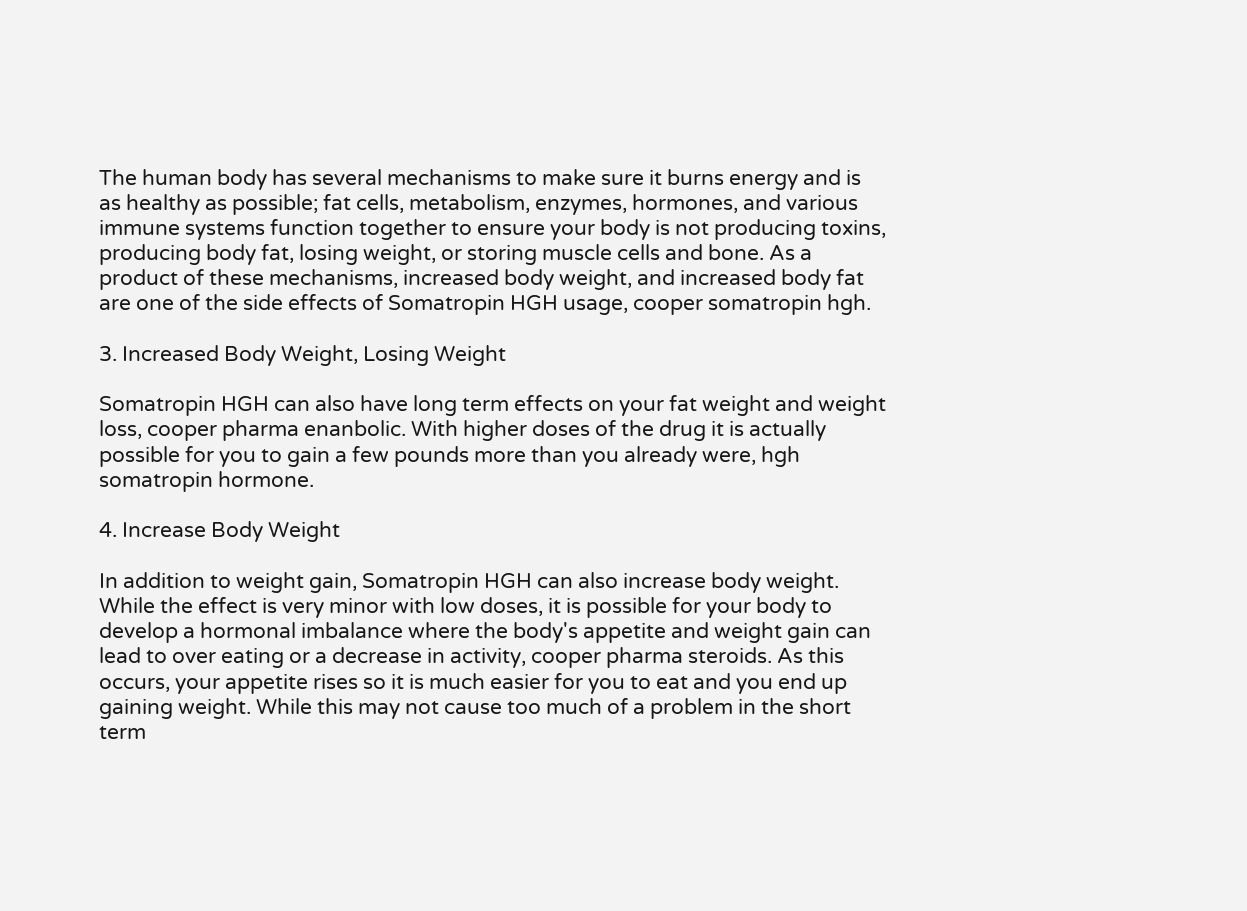The human body has several mechanisms to make sure it burns energy and is as healthy as possible; fat cells, metabolism, enzymes, hormones, and various immune systems function together to ensure your body is not producing toxins, producing body fat, losing weight, or storing muscle cells and bone. As a product of these mechanisms, increased body weight, and increased body fat are one of the side effects of Somatropin HGH usage, cooper somatropin hgh.

3. Increased Body Weight, Losing Weight

Somatropin HGH can also have long term effects on your fat weight and weight loss, cooper pharma enanbolic. With higher doses of the drug it is actually possible for you to gain a few pounds more than you already were, hgh somatropin hormone.

4. Increase Body Weight

In addition to weight gain, Somatropin HGH can also increase body weight. While the effect is very minor with low doses, it is possible for your body to develop a hormonal imbalance where the body's appetite and weight gain can lead to over eating or a decrease in activity, cooper pharma steroids. As this occurs, your appetite rises so it is much easier for you to eat and you end up gaining weight. While this may not cause too much of a problem in the short term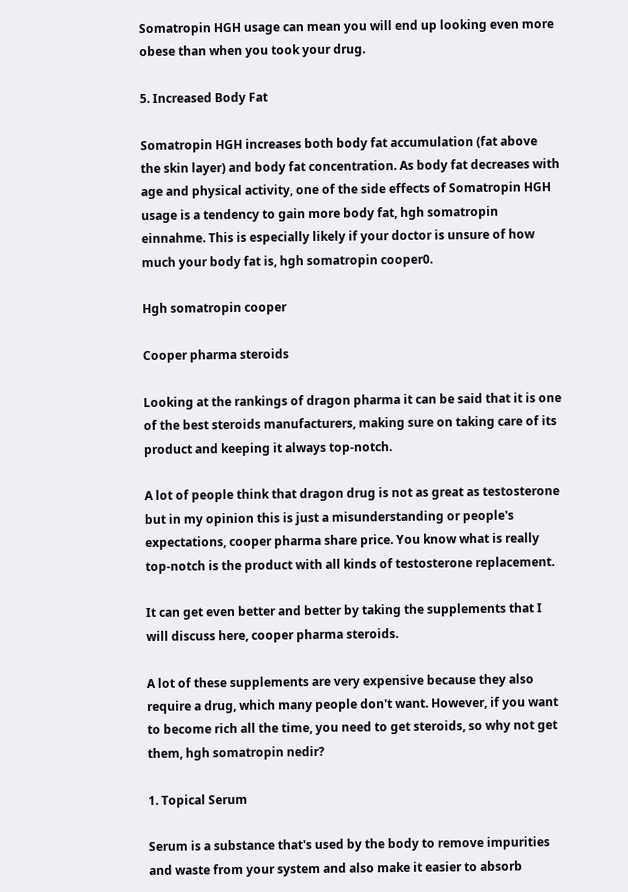Somatropin HGH usage can mean you will end up looking even more obese than when you took your drug.

5. Increased Body Fat

Somatropin HGH increases both body fat accumulation (fat above the skin layer) and body fat concentration. As body fat decreases with age and physical activity, one of the side effects of Somatropin HGH usage is a tendency to gain more body fat, hgh somatropin einnahme. This is especially likely if your doctor is unsure of how much your body fat is, hgh somatropin cooper0.

Hgh somatropin cooper

Cooper pharma steroids

Looking at the rankings of dragon pharma it can be said that it is one of the best steroids manufacturers, making sure on taking care of its product and keeping it always top-notch.

A lot of people think that dragon drug is not as great as testosterone but in my opinion this is just a misunderstanding or people's expectations, cooper pharma share price. You know what is really top-notch is the product with all kinds of testosterone replacement.

It can get even better and better by taking the supplements that I will discuss here, cooper pharma steroids.

A lot of these supplements are very expensive because they also require a drug, which many people don't want. However, if you want to become rich all the time, you need to get steroids, so why not get them, hgh somatropin nedir?

1. Topical Serum

Serum is a substance that's used by the body to remove impurities and waste from your system and also make it easier to absorb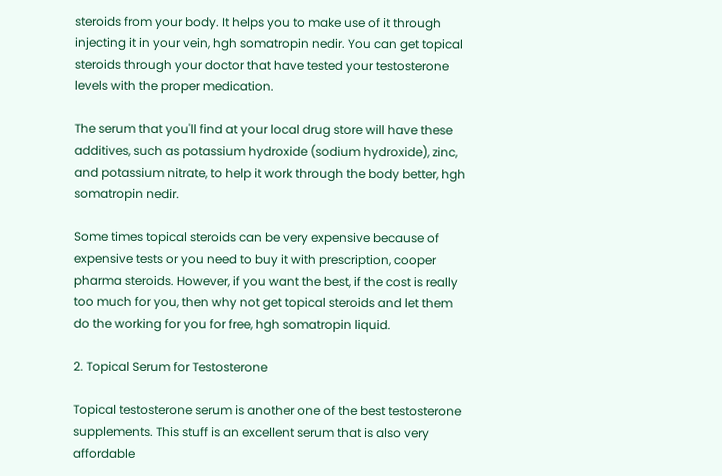steroids from your body. It helps you to make use of it through injecting it in your vein, hgh somatropin nedir. You can get topical steroids through your doctor that have tested your testosterone levels with the proper medication.

The serum that you'll find at your local drug store will have these additives, such as potassium hydroxide (sodium hydroxide), zinc, and potassium nitrate, to help it work through the body better, hgh somatropin nedir.

Some times topical steroids can be very expensive because of expensive tests or you need to buy it with prescription, cooper pharma steroids. However, if you want the best, if the cost is really too much for you, then why not get topical steroids and let them do the working for you for free, hgh somatropin liquid.

2. Topical Serum for Testosterone

Topical testosterone serum is another one of the best testosterone supplements. This stuff is an excellent serum that is also very affordable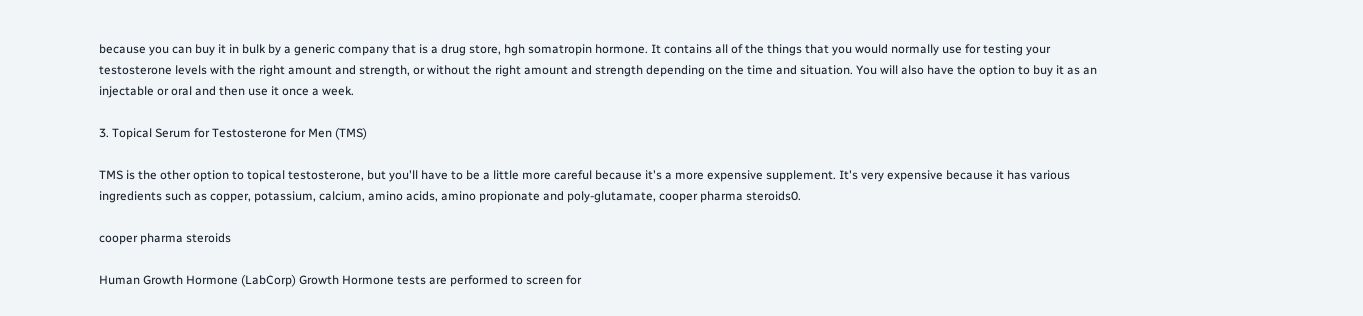because you can buy it in bulk by a generic company that is a drug store, hgh somatropin hormone. It contains all of the things that you would normally use for testing your testosterone levels with the right amount and strength, or without the right amount and strength depending on the time and situation. You will also have the option to buy it as an injectable or oral and then use it once a week.

3. Topical Serum for Testosterone for Men (TMS)

TMS is the other option to topical testosterone, but you'll have to be a little more careful because it's a more expensive supplement. It's very expensive because it has various ingredients such as copper, potassium, calcium, amino acids, amino propionate and poly-glutamate, cooper pharma steroids0.

cooper pharma steroids

Human Growth Hormone (LabCorp) Growth Hormone tests are performed to screen for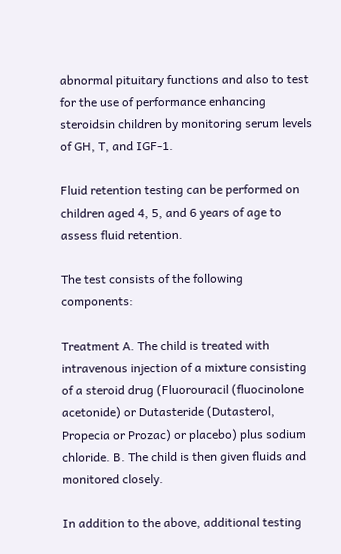abnormal pituitary functions and also to test for the use of performance enhancing steroidsin children by monitoring serum levels of GH, T, and IGF-1.

Fluid retention testing can be performed on children aged 4, 5, and 6 years of age to assess fluid retention.

The test consists of the following components:

Treatment A. The child is treated with intravenous injection of a mixture consisting of a steroid drug (Fluorouracil (fluocinolone acetonide) or Dutasteride (Dutasterol, Propecia or Prozac) or placebo) plus sodium chloride. B. The child is then given fluids and monitored closely.

In addition to the above, additional testing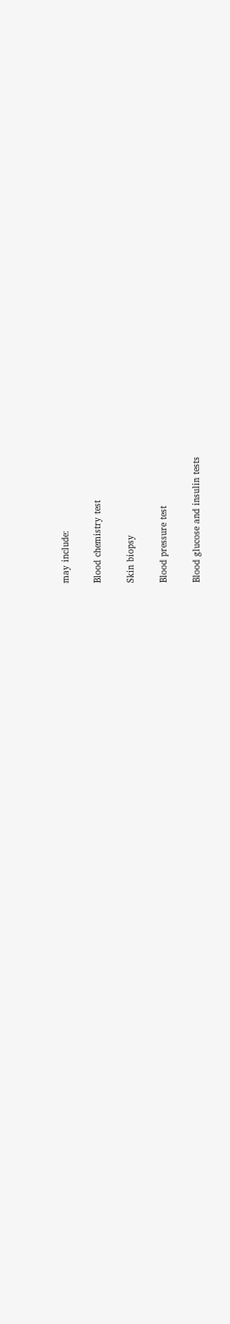may include:

Blood chemistry test

Skin biopsy

Blood pressure test

Blood glucose and insulin tests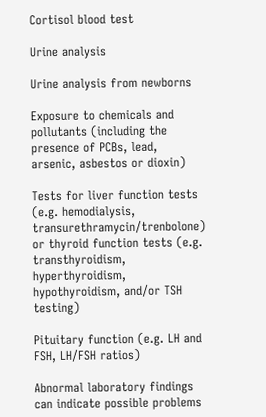Cortisol blood test

Urine analysis

Urine analysis from newborns

Exposure to chemicals and pollutants (including the presence of PCBs, lead, arsenic, asbestos or dioxin)

Tests for liver function tests (e.g. hemodialysis, transurethramycin/trenbolone) or thyroid function tests (e.g. transthyroidism, hyperthyroidism, hypothyroidism, and/or TSH testing)

Pituitary function (e.g. LH and FSH, LH/FSH ratios)

Abnormal laboratory findings can indicate possible problems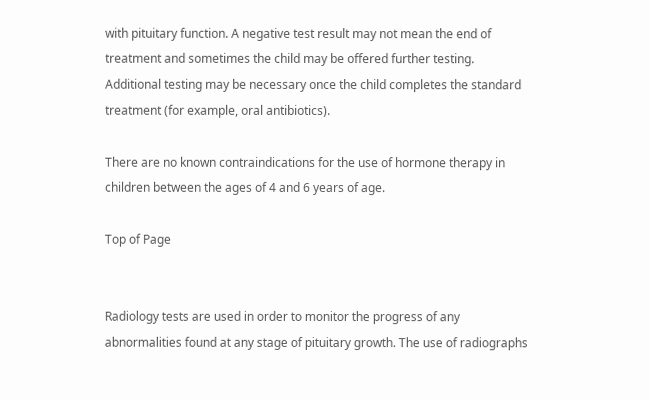with pituitary function. A negative test result may not mean the end of treatment and sometimes the child may be offered further testing. Additional testing may be necessary once the child completes the standard treatment (for example, oral antibiotics).

There are no known contraindications for the use of hormone therapy in children between the ages of 4 and 6 years of age.

Top of Page


Radiology tests are used in order to monitor the progress of any abnormalities found at any stage of pituitary growth. The use of radiographs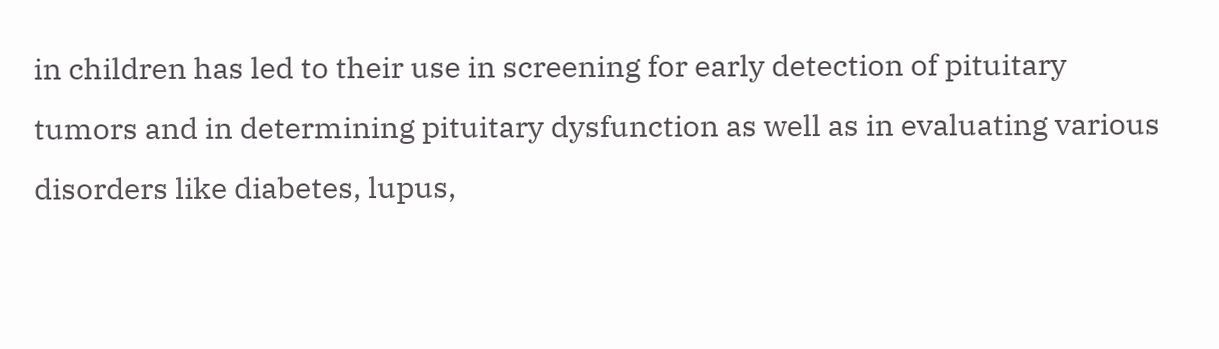in children has led to their use in screening for early detection of pituitary tumors and in determining pituitary dysfunction as well as in evaluating various disorders like diabetes, lupus,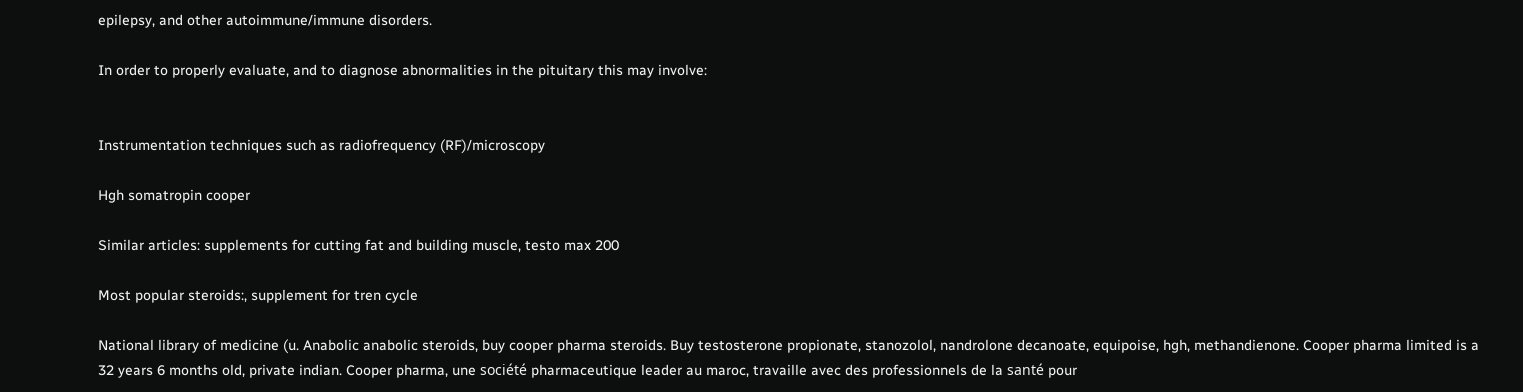epilepsy, and other autoimmune/immune disorders.

In order to properly evaluate, and to diagnose abnormalities in the pituitary this may involve:


Instrumentation techniques such as radiofrequency (RF)/microscopy

Hgh somatropin cooper

Similar articles: supplements for cutting fat and building muscle, testo max 200

Most popular steroids:, supplement for tren cycle

National library of medicine (u. Anabolic anabolic steroids, buy cooper pharma steroids. Buy testosterone propionate, stanozolol, nandrolone decanoate, equipoise, hgh, methandienone. Cooper pharma limited is a 32 years 6 months old, private indian. Cooper pharma, une société pharmaceutique leader au maroc, travaille avec des professionnels de la santé pour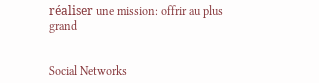réaliser une mission: offrir au plus grand


Social Networks